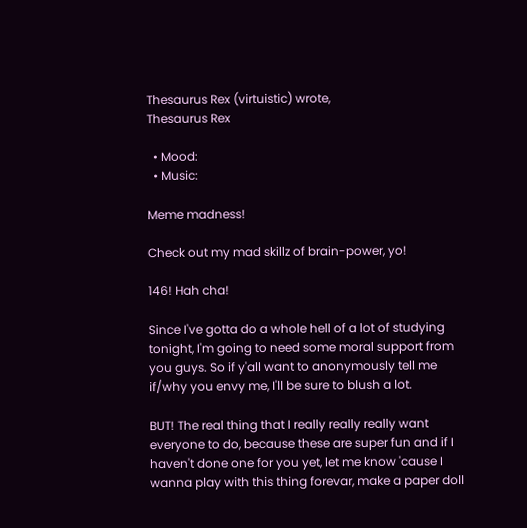Thesaurus Rex (virtuistic) wrote,
Thesaurus Rex

  • Mood:
  • Music:

Meme madness!

Check out my mad skillz of brain-power, yo!

146! Hah cha!

Since I've gotta do a whole hell of a lot of studying tonight, I'm going to need some moral support from you guys. So if y'all want to anonymously tell me if/why you envy me, I'll be sure to blush a lot.

BUT! The real thing that I really really really want everyone to do, because these are super fun and if I haven't done one for you yet, let me know 'cause I wanna play with this thing forevar, make a paper doll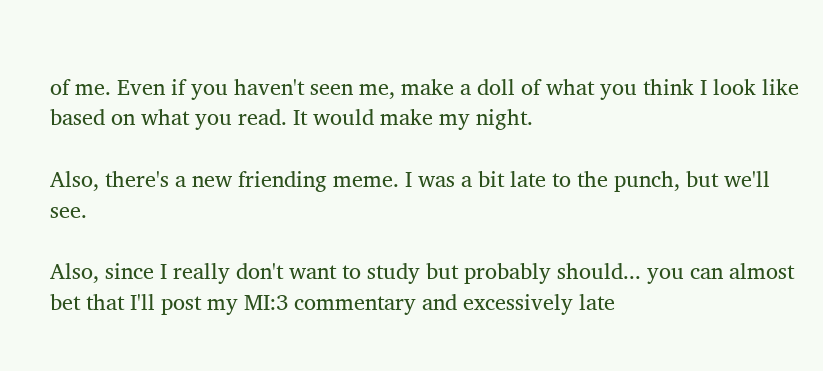of me. Even if you haven't seen me, make a doll of what you think I look like based on what you read. It would make my night.

Also, there's a new friending meme. I was a bit late to the punch, but we'll see.

Also, since I really don't want to study but probably should... you can almost bet that I'll post my MI:3 commentary and excessively late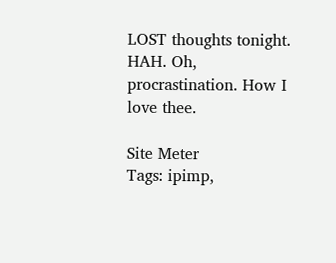LOST thoughts tonight. HAH. Oh, procrastination. How I love thee.

Site Meter
Tags: ipimp,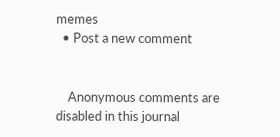memes
  • Post a new comment


    Anonymous comments are disabled in this journal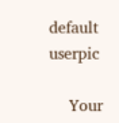default userpic

    Your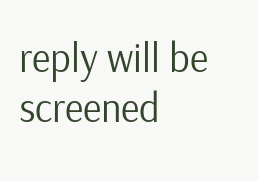reply will be screened